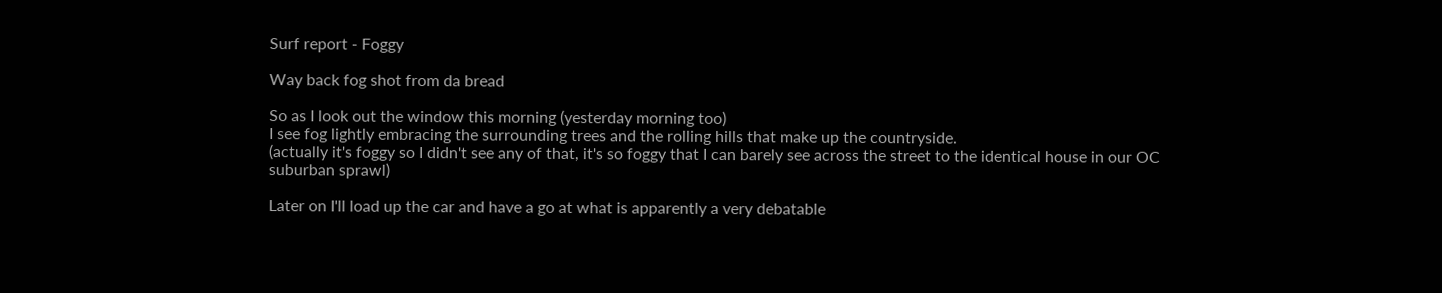Surf report - Foggy

Way back fog shot from da bread

So as I look out the window this morning (yesterday morning too)
I see fog lightly embracing the surrounding trees and the rolling hills that make up the countryside.
(actually it's foggy so I didn't see any of that, it's so foggy that I can barely see across the street to the identical house in our OC suburban sprawl)

Later on I'll load up the car and have a go at what is apparently a very debatable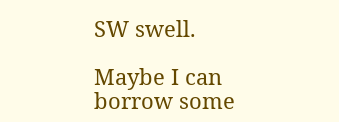SW swell.

Maybe I can borrow some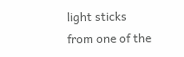light sticks from one of the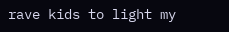rave kids to light my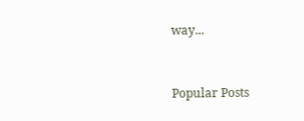way...


Popular Posts